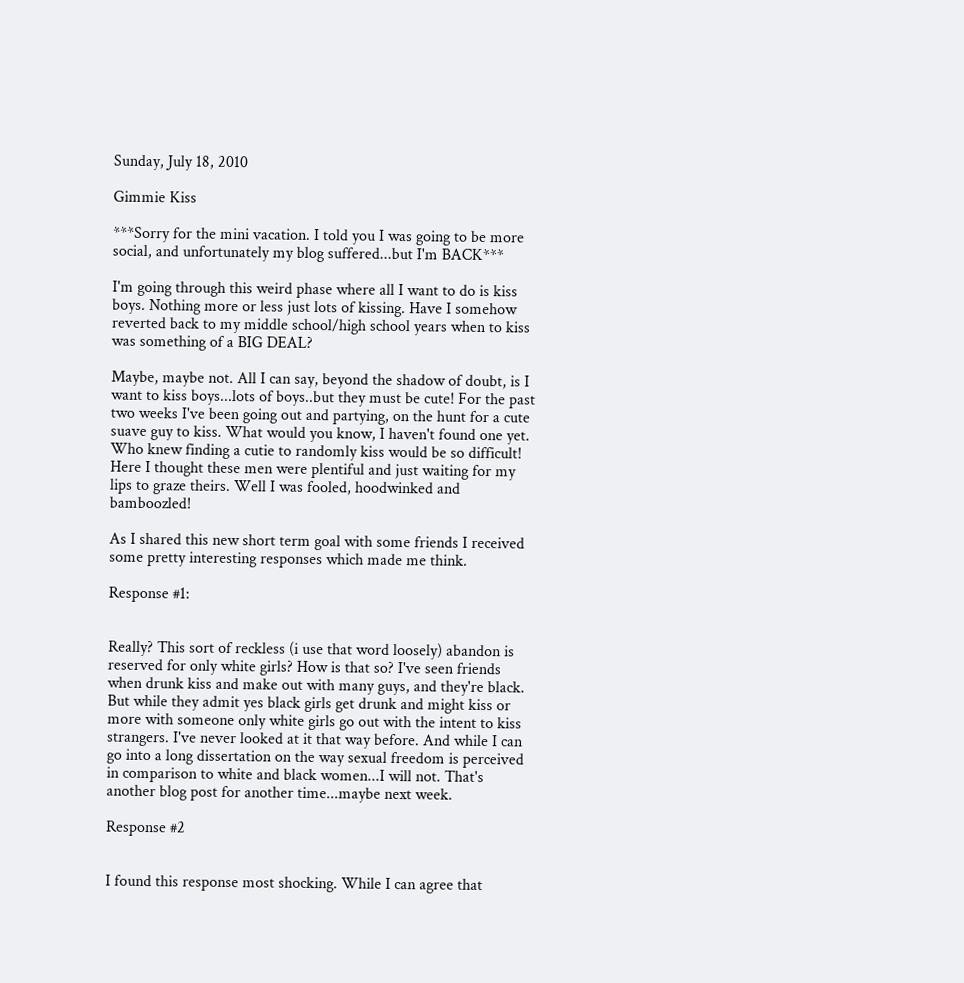Sunday, July 18, 2010

Gimmie Kiss

***Sorry for the mini vacation. I told you I was going to be more social, and unfortunately my blog suffered...but I'm BACK***

I'm going through this weird phase where all I want to do is kiss boys. Nothing more or less just lots of kissing. Have I somehow reverted back to my middle school/high school years when to kiss was something of a BIG DEAL?

Maybe, maybe not. All I can say, beyond the shadow of doubt, is I want to kiss boys...lots of boys..but they must be cute! For the past two weeks I've been going out and partying, on the hunt for a cute suave guy to kiss. What would you know, I haven't found one yet. Who knew finding a cutie to randomly kiss would be so difficult! Here I thought these men were plentiful and just waiting for my lips to graze theirs. Well I was fooled, hoodwinked and bamboozled!

As I shared this new short term goal with some friends I received some pretty interesting responses which made me think.

Response #1:


Really? This sort of reckless (i use that word loosely) abandon is reserved for only white girls? How is that so? I've seen friends when drunk kiss and make out with many guys, and they're black. But while they admit yes black girls get drunk and might kiss or more with someone only white girls go out with the intent to kiss strangers. I've never looked at it that way before. And while I can go into a long dissertation on the way sexual freedom is perceived in comparison to white and black women...I will not. That's another blog post for another time...maybe next week.

Response #2


I found this response most shocking. While I can agree that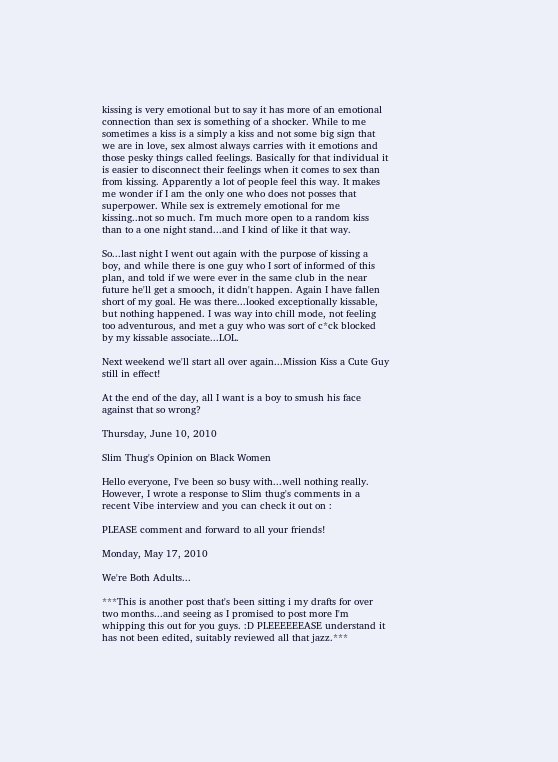kissing is very emotional but to say it has more of an emotional connection than sex is something of a shocker. While to me sometimes a kiss is a simply a kiss and not some big sign that we are in love, sex almost always carries with it emotions and those pesky things called feelings. Basically for that individual it is easier to disconnect their feelings when it comes to sex than from kissing. Apparently a lot of people feel this way. It makes me wonder if I am the only one who does not posses that superpower. While sex is extremely emotional for me kissing..not so much. I'm much more open to a random kiss than to a one night stand...and I kind of like it that way.

So...last night I went out again with the purpose of kissing a boy, and while there is one guy who I sort of informed of this plan, and told if we were ever in the same club in the near future he'll get a smooch, it didn't happen. Again I have fallen short of my goal. He was there...looked exceptionally kissable, but nothing happened. I was way into chill mode, not feeling too adventurous, and met a guy who was sort of c*ck blocked by my kissable associate...LOL.

Next weekend we'll start all over again...Mission Kiss a Cute Guy still in effect!

At the end of the day, all I want is a boy to smush his face against that so wrong?

Thursday, June 10, 2010

Slim Thug's Opinion on Black Women

Hello everyone, I've been so busy with...well nothing really. However, I wrote a response to Slim thug's comments in a recent Vibe interview and you can check it out on :

PLEASE comment and forward to all your friends!

Monday, May 17, 2010

We're Both Adults...

***This is another post that's been sitting i my drafts for over two months...and seeing as I promised to post more I'm whipping this out for you guys. :D PLEEEEEEASE understand it has not been edited, suitably reviewed all that jazz.***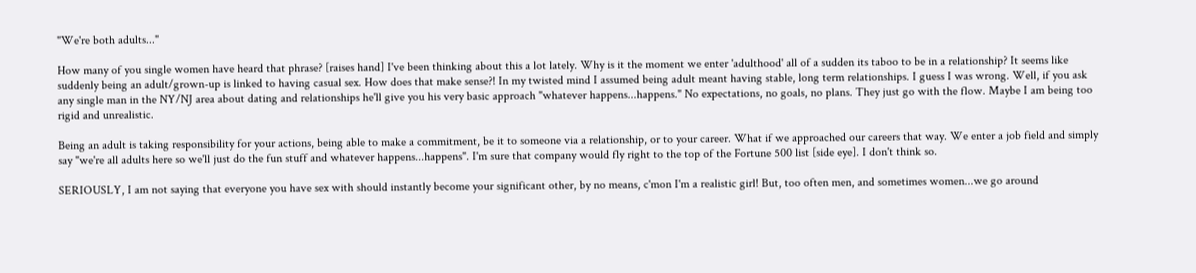"We're both adults..."

How many of you single women have heard that phrase? [raises hand] I've been thinking about this a lot lately. Why is it the moment we enter 'adulthood' all of a sudden its taboo to be in a relationship? It seems like suddenly being an adult/grown-up is linked to having casual sex. How does that make sense?! In my twisted mind I assumed being adult meant having stable, long term relationships. I guess I was wrong. Well, if you ask any single man in the NY/NJ area about dating and relationships he'll give you his very basic approach "whatever happens...happens." No expectations, no goals, no plans. They just go with the flow. Maybe I am being too rigid and unrealistic.

Being an adult is taking responsibility for your actions, being able to make a commitment, be it to someone via a relationship, or to your career. What if we approached our careers that way. We enter a job field and simply say "we're all adults here so we'll just do the fun stuff and whatever happens...happens". I'm sure that company would fly right to the top of the Fortune 500 list [side eye]. I don't think so.

SERIOUSLY, I am not saying that everyone you have sex with should instantly become your significant other, by no means, c'mon I'm a realistic girl! But, too often men, and sometimes women...we go around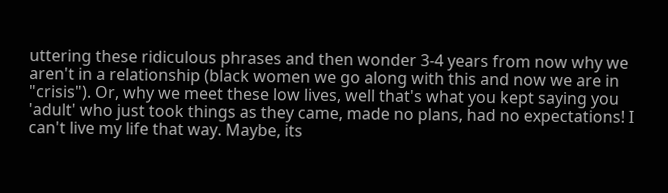uttering these ridiculous phrases and then wonder 3-4 years from now why we aren't in a relationship (black women we go along with this and now we are in "crisis"). Or, why we meet these low lives, well that's what you kept saying you 'adult' who just took things as they came, made no plans, had no expectations! I can't live my life that way. Maybe, its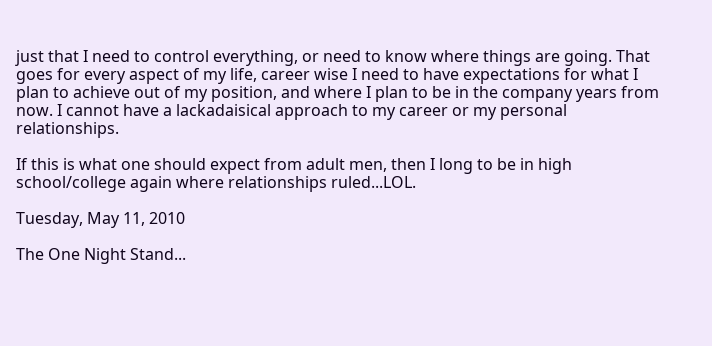just that I need to control everything, or need to know where things are going. That goes for every aspect of my life, career wise I need to have expectations for what I plan to achieve out of my position, and where I plan to be in the company years from now. I cannot have a lackadaisical approach to my career or my personal relationships.

If this is what one should expect from adult men, then I long to be in high school/college again where relationships ruled...LOL.

Tuesday, May 11, 2010

The One Night Stand...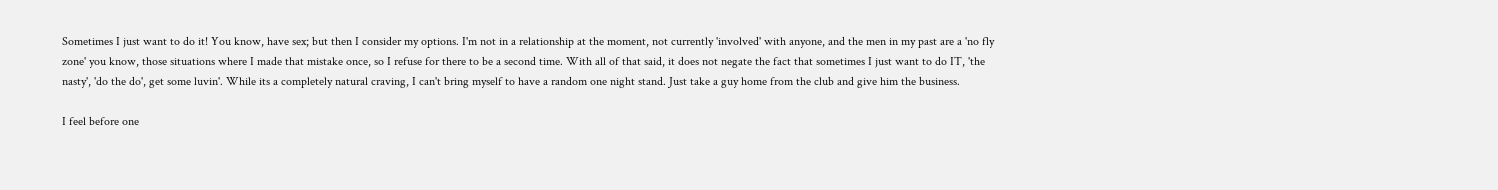Sometimes I just want to do it! You know, have sex; but then I consider my options. I'm not in a relationship at the moment, not currently 'involved' with anyone, and the men in my past are a 'no fly zone' you know, those situations where I made that mistake once, so I refuse for there to be a second time. With all of that said, it does not negate the fact that sometimes I just want to do IT, 'the nasty', 'do the do', get some luvin'. While its a completely natural craving, I can't bring myself to have a random one night stand. Just take a guy home from the club and give him the business.

I feel before one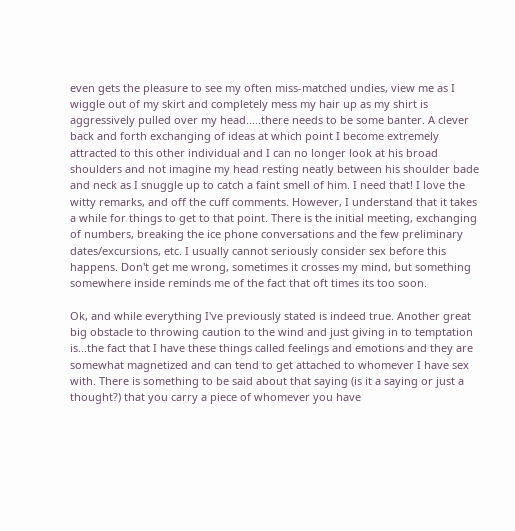even gets the pleasure to see my often miss-matched undies, view me as I wiggle out of my skirt and completely mess my hair up as my shirt is aggressively pulled over my head.....there needs to be some banter. A clever back and forth exchanging of ideas at which point I become extremely attracted to this other individual and I can no longer look at his broad shoulders and not imagine my head resting neatly between his shoulder bade and neck as I snuggle up to catch a faint smell of him. I need that! I love the witty remarks, and off the cuff comments. However, I understand that it takes a while for things to get to that point. There is the initial meeting, exchanging of numbers, breaking the ice phone conversations and the few preliminary dates/excursions, etc. I usually cannot seriously consider sex before this happens. Don't get me wrong, sometimes it crosses my mind, but something somewhere inside reminds me of the fact that oft times its too soon.

Ok, and while everything I've previously stated is indeed true. Another great big obstacle to throwing caution to the wind and just giving in to temptation is...the fact that I have these things called feelings and emotions and they are somewhat magnetized and can tend to get attached to whomever I have sex with. There is something to be said about that saying (is it a saying or just a thought?) that you carry a piece of whomever you have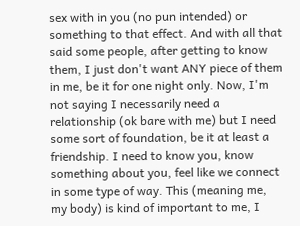sex with in you (no pun intended) or something to that effect. And with all that said some people, after getting to know them, I just don't want ANY piece of them in me, be it for one night only. Now, I'm not saying I necessarily need a relationship (ok bare with me) but I need some sort of foundation, be it at least a friendship. I need to know you, know something about you, feel like we connect in some type of way. This (meaning me, my body) is kind of important to me, I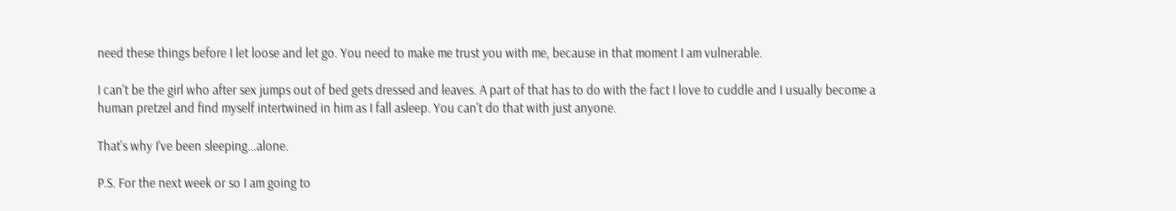need these things before I let loose and let go. You need to make me trust you with me, because in that moment I am vulnerable.

I can't be the girl who after sex jumps out of bed gets dressed and leaves. A part of that has to do with the fact I love to cuddle and I usually become a human pretzel and find myself intertwined in him as I fall asleep. You can't do that with just anyone.

That's why I've been sleeping...alone.

P.S. For the next week or so I am going to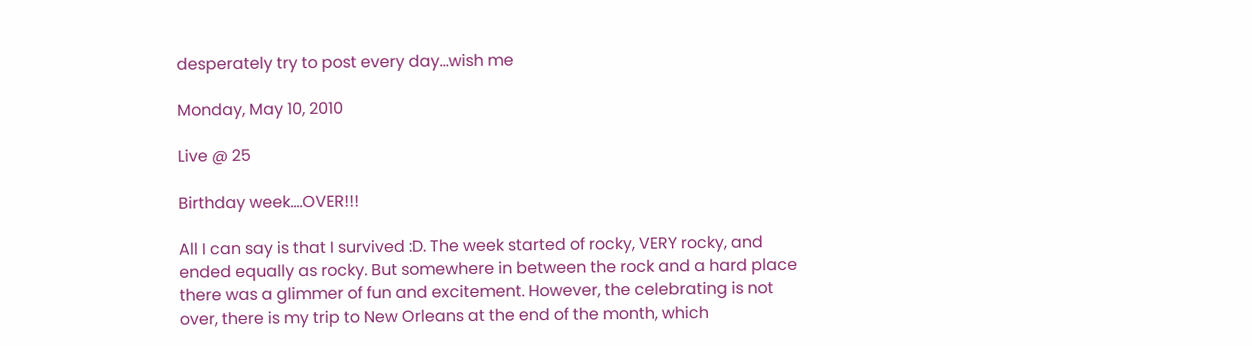desperately try to post every day...wish me

Monday, May 10, 2010

Live @ 25

Birthday week....OVER!!!

All I can say is that I survived :D. The week started of rocky, VERY rocky, and ended equally as rocky. But somewhere in between the rock and a hard place there was a glimmer of fun and excitement. However, the celebrating is not over, there is my trip to New Orleans at the end of the month, which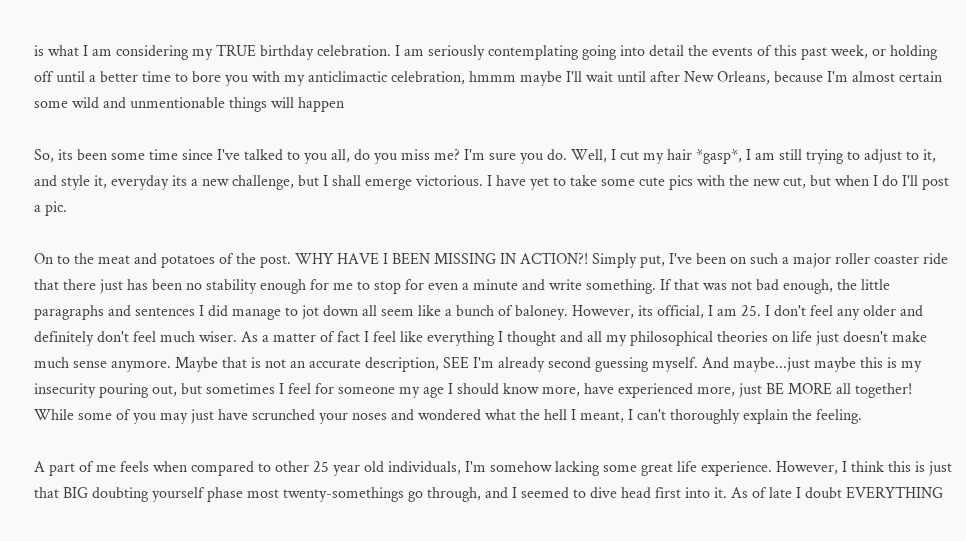is what I am considering my TRUE birthday celebration. I am seriously contemplating going into detail the events of this past week, or holding off until a better time to bore you with my anticlimactic celebration, hmmm maybe I'll wait until after New Orleans, because I'm almost certain some wild and unmentionable things will happen

So, its been some time since I've talked to you all, do you miss me? I'm sure you do. Well, I cut my hair *gasp*, I am still trying to adjust to it, and style it, everyday its a new challenge, but I shall emerge victorious. I have yet to take some cute pics with the new cut, but when I do I'll post a pic.

On to the meat and potatoes of the post. WHY HAVE I BEEN MISSING IN ACTION?! Simply put, I've been on such a major roller coaster ride that there just has been no stability enough for me to stop for even a minute and write something. If that was not bad enough, the little paragraphs and sentences I did manage to jot down all seem like a bunch of baloney. However, its official, I am 25. I don't feel any older and definitely don't feel much wiser. As a matter of fact I feel like everything I thought and all my philosophical theories on life just doesn't make much sense anymore. Maybe that is not an accurate description, SEE I'm already second guessing myself. And maybe...just maybe this is my insecurity pouring out, but sometimes I feel for someone my age I should know more, have experienced more, just BE MORE all together! While some of you may just have scrunched your noses and wondered what the hell I meant, I can't thoroughly explain the feeling.

A part of me feels when compared to other 25 year old individuals, I'm somehow lacking some great life experience. However, I think this is just that BIG doubting yourself phase most twenty-somethings go through, and I seemed to dive head first into it. As of late I doubt EVERYTHING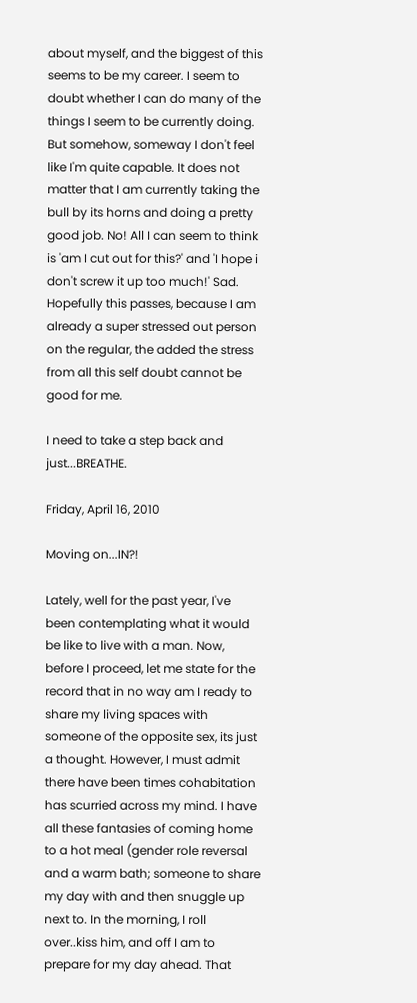about myself, and the biggest of this seems to be my career. I seem to doubt whether I can do many of the things I seem to be currently doing. But somehow, someway I don't feel like I'm quite capable. It does not matter that I am currently taking the bull by its horns and doing a pretty good job. No! All I can seem to think is 'am I cut out for this?' and 'I hope i don't screw it up too much!' Sad. Hopefully this passes, because I am already a super stressed out person on the regular, the added the stress from all this self doubt cannot be good for me.

I need to take a step back and just...BREATHE.

Friday, April 16, 2010

Moving on...IN?!

Lately, well for the past year, I've been contemplating what it would be like to live with a man. Now, before I proceed, let me state for the record that in no way am I ready to share my living spaces with someone of the opposite sex, its just a thought. However, I must admit there have been times cohabitation has scurried across my mind. I have all these fantasies of coming home to a hot meal (gender role reversal and a warm bath; someone to share my day with and then snuggle up next to. In the morning, I roll over..kiss him, and off I am to prepare for my day ahead. That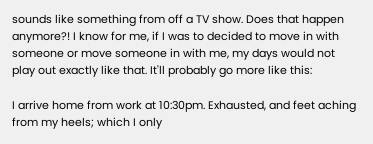sounds like something from off a TV show. Does that happen anymore?! I know for me, if I was to decided to move in with someone or move someone in with me, my days would not play out exactly like that. It'll probably go more like this:

I arrive home from work at 10:30pm. Exhausted, and feet aching from my heels; which I only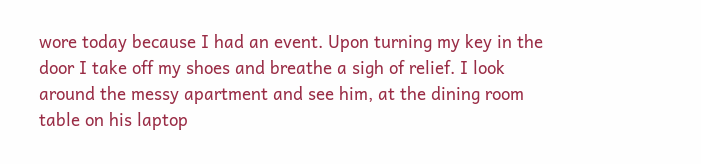wore today because I had an event. Upon turning my key in the door I take off my shoes and breathe a sigh of relief. I look around the messy apartment and see him, at the dining room table on his laptop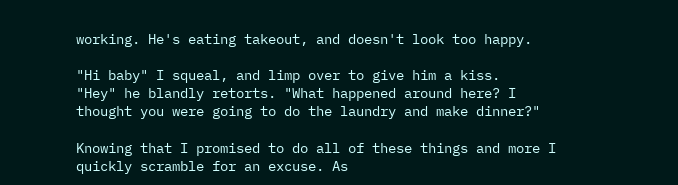working. He's eating takeout, and doesn't look too happy.

"Hi baby" I squeal, and limp over to give him a kiss.
"Hey" he blandly retorts. "What happened around here? I thought you were going to do the laundry and make dinner?"

Knowing that I promised to do all of these things and more I quickly scramble for an excuse. As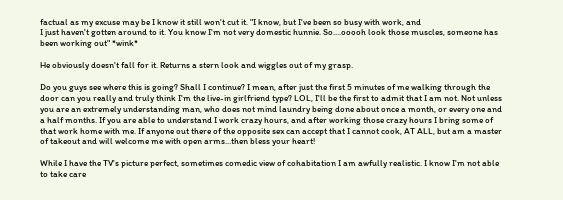factual as my excuse may be I know it still won't cut it. "I know, but I've been so busy with work, and
I just haven't gotten around to it. You know I'm not very domestic hunnie. So....ooooh look those muscles, someone has been working out" *wink*

He obviously doesn't fall for it. Returns a stern look and wiggles out of my grasp.

Do you guys see where this is going? Shall I continue? I mean, after just the first 5 minutes of me walking through the door can you really and truly think I'm the live-in girlfriend type? LOL, I'll be the first to admit that I am not. Not unless you are an extremely understanding man, who does not mind laundry being done about once a month, or every one and a half months. If you are able to understand I work crazy hours, and after working those crazy hours I bring some of that work home with me. If anyone out there of the opposite sex can accept that I cannot cook, AT ALL, but am a master of takeout and will welcome me with open arms...then bless your heart!

While I have the TV's picture perfect, sometimes comedic view of cohabitation I am awfully realistic. I know I'm not able to take care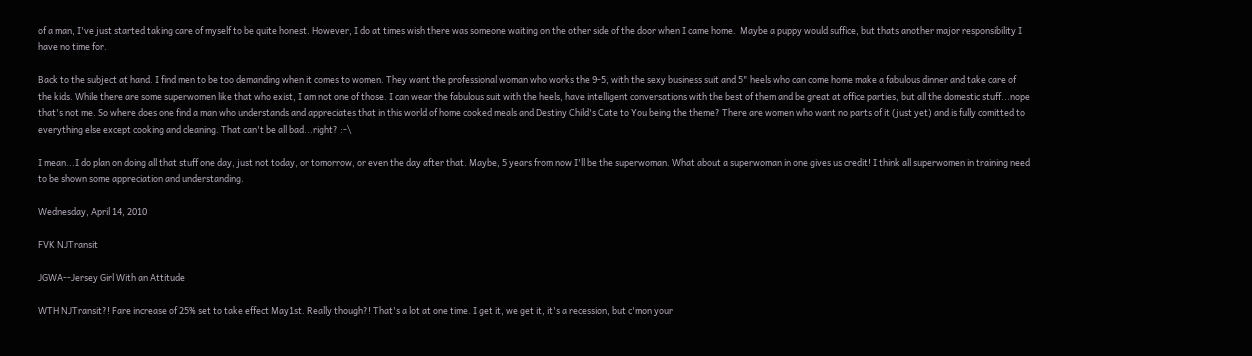of a man, I've just started taking care of myself to be quite honest. However, I do at times wish there was someone waiting on the other side of the door when I came home.  Maybe a puppy would suffice, but thats another major responsibility I have no time for.

Back to the subject at hand. I find men to be too demanding when it comes to women. They want the professional woman who works the 9-5, with the sexy business suit and 5" heels who can come home make a fabulous dinner and take care of the kids. While there are some superwomen like that who exist, I am not one of those. I can wear the fabulous suit with the heels, have intelligent conversations with the best of them and be great at office parties, but all the domestic stuff...nope that's not me. So where does one find a man who understands and appreciates that in this world of home cooked meals and Destiny Child's Cate to You being the theme? There are women who want no parts of it (just yet) and is fully comitted to everything else except cooking and cleaning. That can't be all bad...right? :-\

I mean...I do plan on doing all that stuff one day, just not today, or tomorrow, or even the day after that. Maybe, 5 years from now I'll be the superwoman. What about a superwoman in one gives us credit! I think all superwomen in training need to be shown some appreciation and understanding.

Wednesday, April 14, 2010

FVK NJTransit

JGWA--Jersey Girl With an Attitude

WTH NJTransit?! Fare increase of 25% set to take effect May1st. Really though?! That's a lot at one time. I get it, we get it, it's a recession, but c'mon your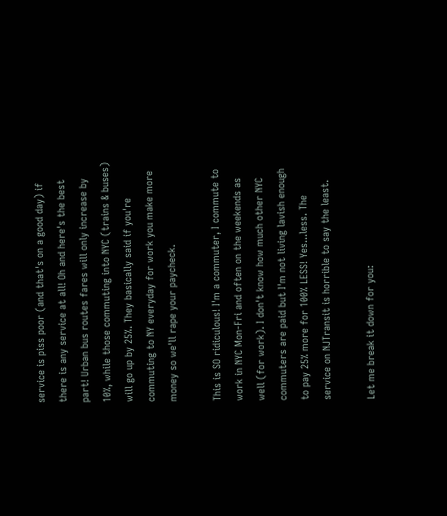service is piss poor (and that's on a good day) if there is any service at all! Oh and here's the best part! Urban bus routes fares will only increase by 10%, while those commuting into NYC (trains & buses) will go up by 25%. They basically said if you're commuting to NY everyday for work you make more money so we'll rape your paycheck.

This is SO ridiculous! I'm a commuter, I commute to work in NYC Mon-Fri and often on the weekends as well (for work). I don't know how much other NYC commuters are paid but I'm not living lavish enough to pay 25% more for 100% LESS! Yes...less. The service on NJTransit is horrible to say the least.

Let me break it down for you: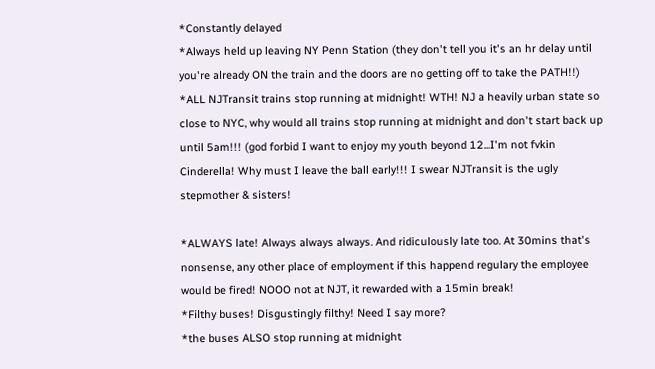*Constantly delayed
*Always held up leaving NY Penn Station (they don't tell you it's an hr delay until you're already ON the train and the doors are no getting off to take the PATH!!)
*ALL NJTransit trains stop running at midnight! WTH! NJ a heavily urban state so close to NYC, why would all trains stop running at midnight and don't start back up until 5am!!! (god forbid I want to enjoy my youth beyond 12...I'm not fvkin Cinderella! Why must I leave the ball early!!! I swear NJTransit is the ugly stepmother & sisters!

*ALWAYS late! Always always always. And ridiculously late too. At 30mins that's nonsense, any other place of employment if this happend regulary the employee would be fired! NOOO not at NJT, it rewarded with a 15min break!
*Filthy buses! Disgustingly filthy! Need I say more?
*the buses ALSO stop running at midnight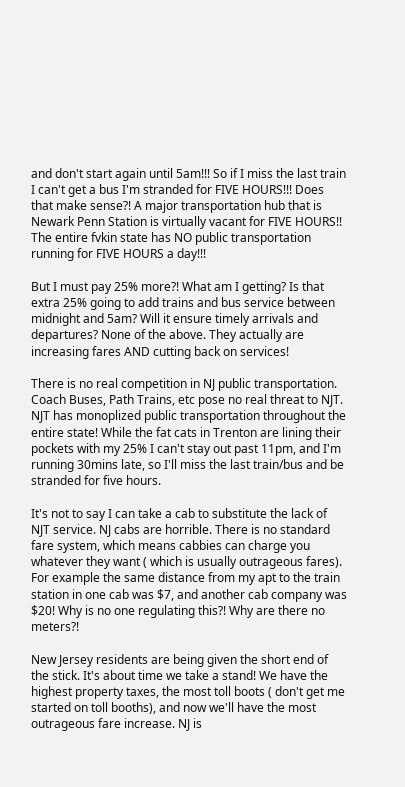and don't start again until 5am!!! So if I miss the last train I can't get a bus I'm stranded for FIVE HOURS!!! Does that make sense?! A major transportation hub that is Newark Penn Station is virtually vacant for FIVE HOURS!! The entire fvkin state has NO public transportation running for FIVE HOURS a day!!!

But I must pay 25% more?! What am I getting? Is that extra 25% going to add trains and bus service between midnight and 5am? Will it ensure timely arrivals and departures? None of the above. They actually are increasing fares AND cutting back on services!

There is no real competition in NJ public transportation. Coach Buses, Path Trains, etc pose no real threat to NJT. NJT has monoplized public transportation throughout the entire state! While the fat cats in Trenton are lining their pockets with my 25% I can't stay out past 11pm, and I'm running 30mins late, so I'll miss the last train/bus and be stranded for five hours.

It's not to say I can take a cab to substitute the lack of NJT service. NJ cabs are horrible. There is no standard fare system, which means cabbies can charge you whatever they want ( which is usually outrageous fares). For example the same distance from my apt to the train station in one cab was $7, and another cab company was $20! Why is no one regulating this?! Why are there no meters?!

New Jersey residents are being given the short end of the stick. It's about time we take a stand! We have the highest property taxes, the most toll boots ( don't get me started on toll booths), and now we'll have the most outrageous fare increase. NJ is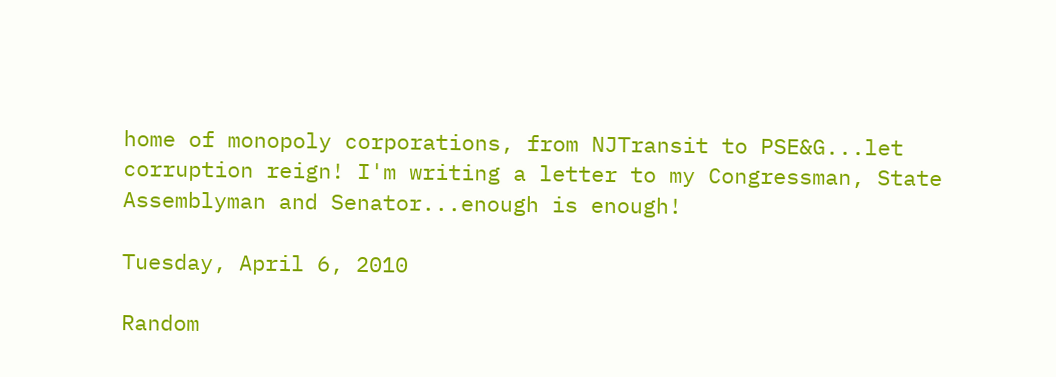home of monopoly corporations, from NJTransit to PSE&G...let corruption reign! I'm writing a letter to my Congressman, State Assemblyman and Senator...enough is enough!

Tuesday, April 6, 2010

Random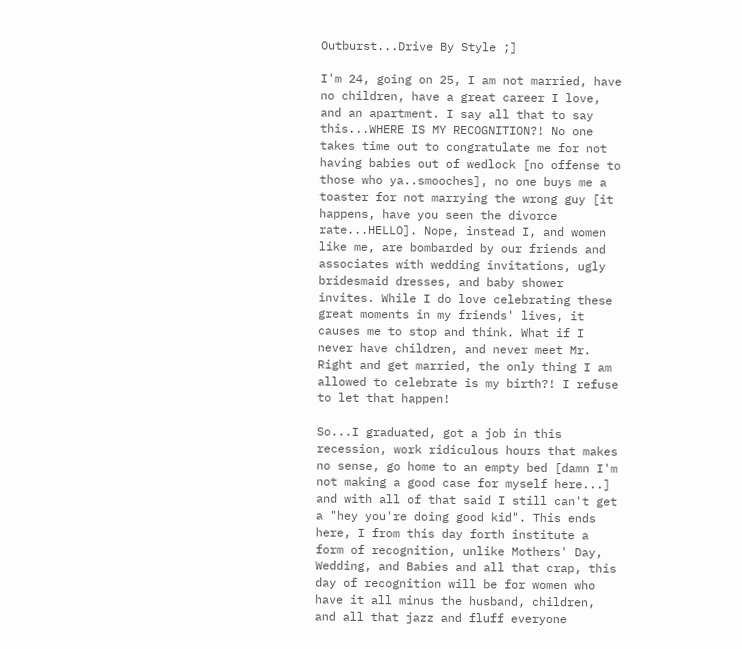Outburst...Drive By Style ;]

I'm 24, going on 25, I am not married, have no children, have a great career I love, and an apartment. I say all that to say this...WHERE IS MY RECOGNITION?! No one takes time out to congratulate me for not having babies out of wedlock [no offense to those who ya..smooches], no one buys me a toaster for not marrying the wrong guy [it happens, have you seen the divorce rate...HELLO]. Nope, instead I, and women like me, are bombarded by our friends and associates with wedding invitations, ugly bridesmaid dresses, and baby shower invites. While I do love celebrating these great moments in my friends' lives, it causes me to stop and think. What if I never have children, and never meet Mr. Right and get married, the only thing I am allowed to celebrate is my birth?! I refuse to let that happen!

So...I graduated, got a job in this recession, work ridiculous hours that makes no sense, go home to an empty bed [damn I'm not making a good case for myself here...] and with all of that said I still can't get a "hey you're doing good kid". This ends here, I from this day forth institute a form of recognition, unlike Mothers' Day, Wedding, and Babies and all that crap, this day of recognition will be for women who have it all minus the husband, children, and all that jazz and fluff everyone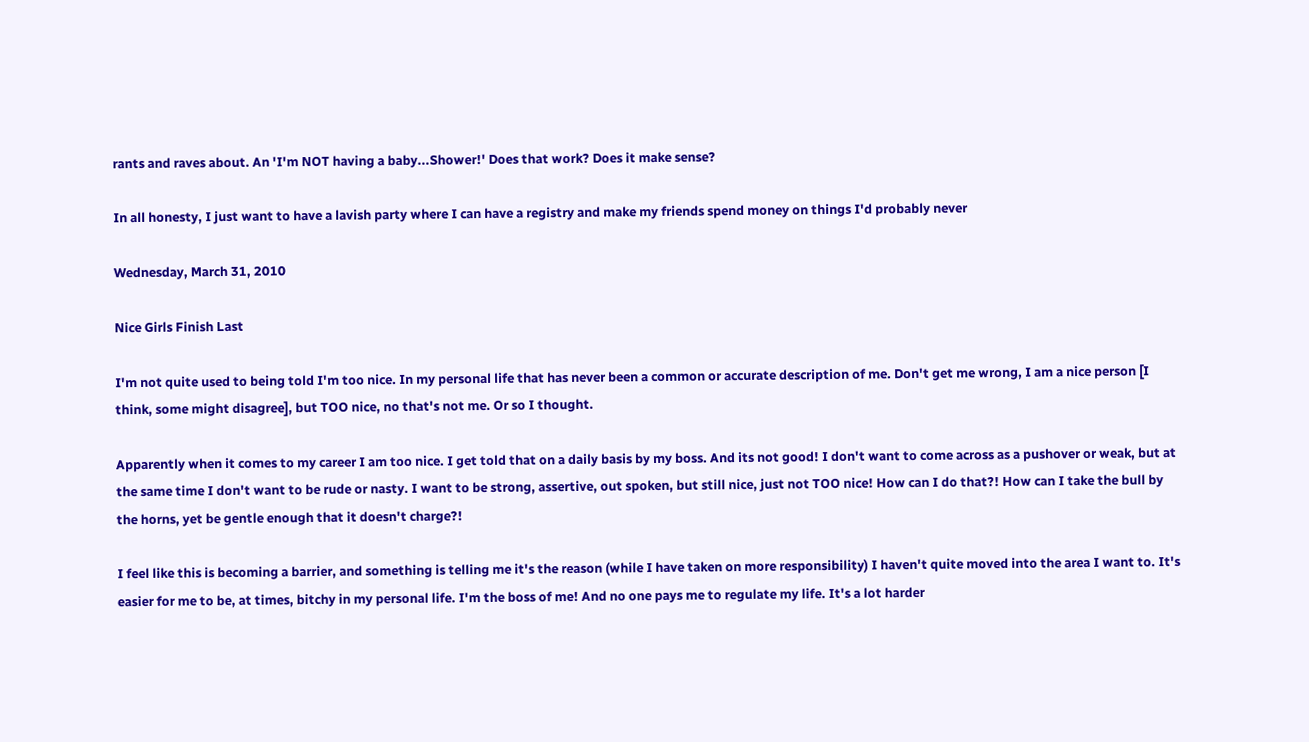rants and raves about. An 'I'm NOT having a baby...Shower!' Does that work? Does it make sense?

In all honesty, I just want to have a lavish party where I can have a registry and make my friends spend money on things I'd probably never

Wednesday, March 31, 2010

Nice Girls Finish Last

I'm not quite used to being told I'm too nice. In my personal life that has never been a common or accurate description of me. Don't get me wrong, I am a nice person [I think, some might disagree], but TOO nice, no that's not me. Or so I thought.

Apparently when it comes to my career I am too nice. I get told that on a daily basis by my boss. And its not good! I don't want to come across as a pushover or weak, but at the same time I don't want to be rude or nasty. I want to be strong, assertive, out spoken, but still nice, just not TOO nice! How can I do that?! How can I take the bull by the horns, yet be gentle enough that it doesn't charge?!

I feel like this is becoming a barrier, and something is telling me it's the reason (while I have taken on more responsibility) I haven't quite moved into the area I want to. It's easier for me to be, at times, bitchy in my personal life. I'm the boss of me! And no one pays me to regulate my life. It's a lot harder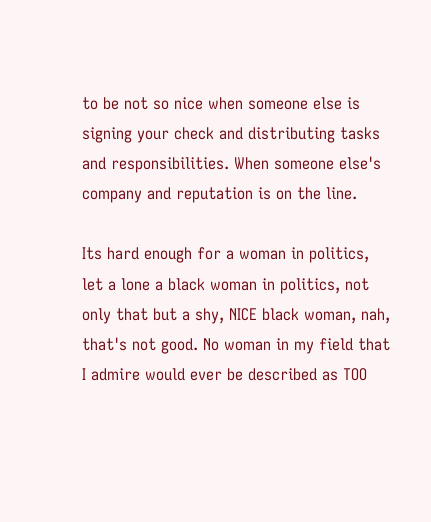to be not so nice when someone else is signing your check and distributing tasks and responsibilities. When someone else's company and reputation is on the line.

Its hard enough for a woman in politics, let a lone a black woman in politics, not only that but a shy, NICE black woman, nah, that's not good. No woman in my field that I admire would ever be described as TOO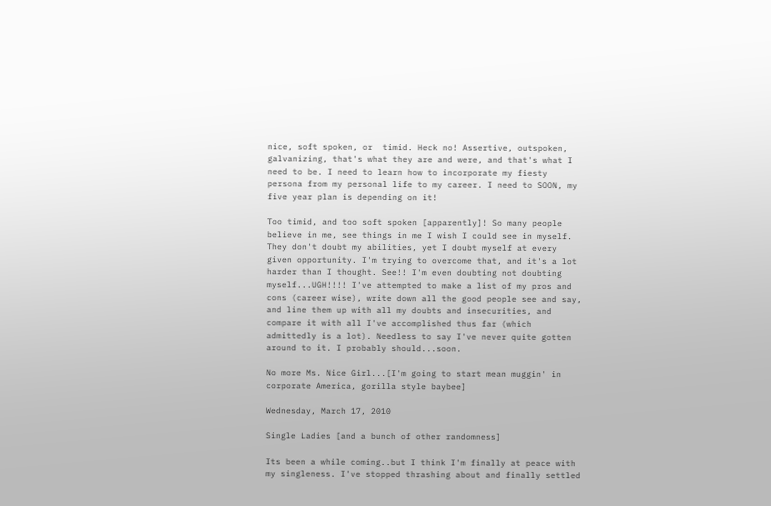nice, soft spoken, or  timid. Heck no! Assertive, outspoken, galvanizing, that's what they are and were, and that's what I need to be. I need to learn how to incorporate my fiesty persona from my personal life to my career. I need to SOON, my five year plan is depending on it!

Too timid, and too soft spoken [apparently]! So many people believe in me, see things in me I wish I could see in myself. They don't doubt my abilities, yet I doubt myself at every given opportunity. I'm trying to overcome that, and it's a lot harder than I thought. See!! I'm even doubting not doubting myself...UGH!!!! I've attempted to make a list of my pros and cons (career wise), write down all the good people see and say, and line them up with all my doubts and insecurities, and compare it with all I've accomplished thus far (which admittedly is a lot). Needless to say I've never quite gotten around to it. I probably should...soon.

No more Ms. Nice Girl...[I'm going to start mean muggin' in corporate America, gorilla style baybee]

Wednesday, March 17, 2010

Single Ladies [and a bunch of other randomness]

Its been a while coming..but I think I'm finally at peace with my singleness. I've stopped thrashing about and finally settled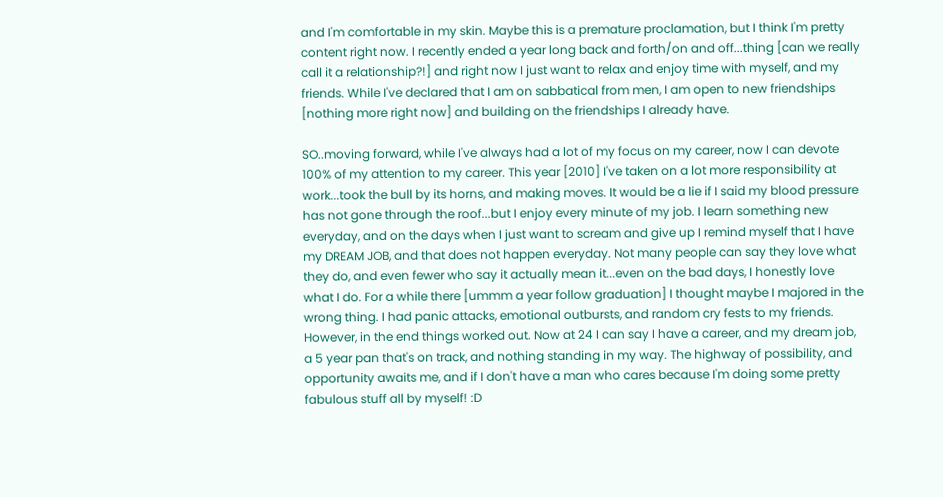and I'm comfortable in my skin. Maybe this is a premature proclamation, but I think I'm pretty content right now. I recently ended a year long back and forth/on and off...thing [can we really call it a relationship?!] and right now I just want to relax and enjoy time with myself, and my friends. While I've declared that I am on sabbatical from men, I am open to new friendships [nothing more right now] and building on the friendships I already have.

SO..moving forward, while I've always had a lot of my focus on my career, now I can devote 100% of my attention to my career. This year [2010] I've taken on a lot more responsibility at work...took the bull by its horns, and making moves. It would be a lie if I said my blood pressure has not gone through the roof...but I enjoy every minute of my job. I learn something new everyday, and on the days when I just want to scream and give up I remind myself that I have my DREAM JOB, and that does not happen everyday. Not many people can say they love what they do, and even fewer who say it actually mean it...even on the bad days, I honestly love what I do. For a while there [ummm a year follow graduation] I thought maybe I majored in the wrong thing. I had panic attacks, emotional outbursts, and random cry fests to my friends. However, in the end things worked out. Now at 24 I can say I have a career, and my dream job, a 5 year pan that's on track, and nothing standing in my way. The highway of possibility, and opportunity awaits me, and if I don't have a man who cares because I'm doing some pretty fabulous stuff all by myself! :D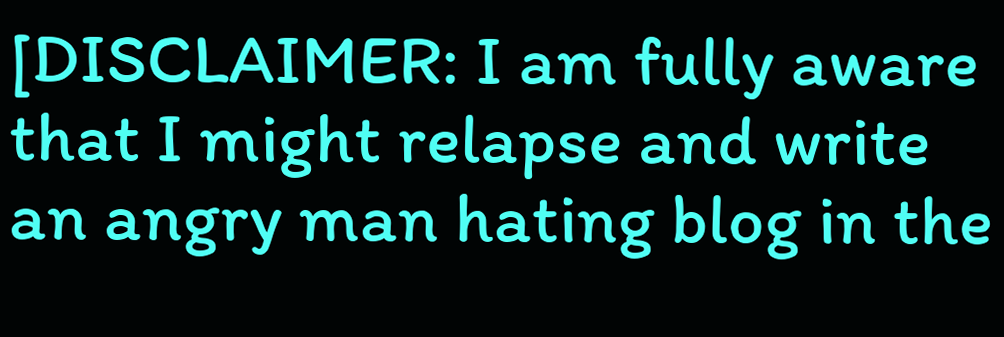[DISCLAIMER: I am fully aware that I might relapse and write an angry man hating blog in the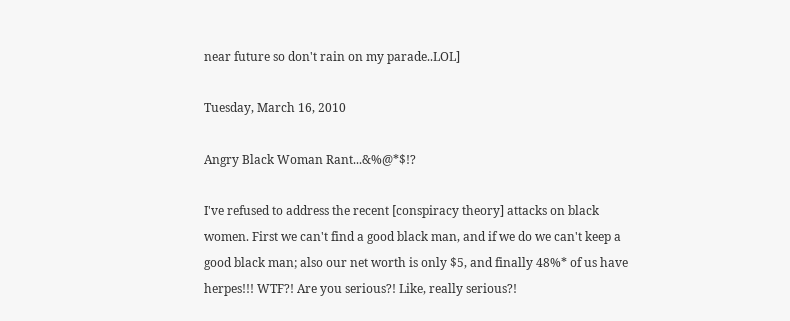near future so don't rain on my parade..LOL]

Tuesday, March 16, 2010

Angry Black Woman Rant...&%@*$!?

I've refused to address the recent [conspiracy theory] attacks on black women. First we can't find a good black man, and if we do we can't keep a good black man; also our net worth is only $5, and finally 48%* of us have herpes!!! WTF?! Are you serious?! Like, really serious?!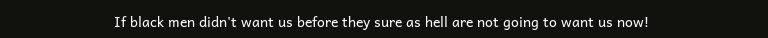If black men didn't want us before they sure as hell are not going to want us now!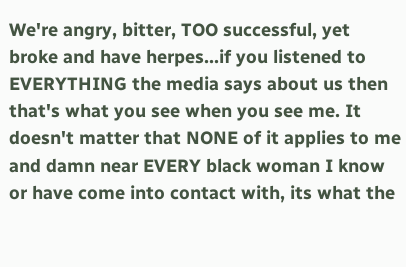We're angry, bitter, TOO successful, yet broke and have herpes...if you listened to EVERYTHING the media says about us then that's what you see when you see me. It doesn't matter that NONE of it applies to me and damn near EVERY black woman I know or have come into contact with, its what the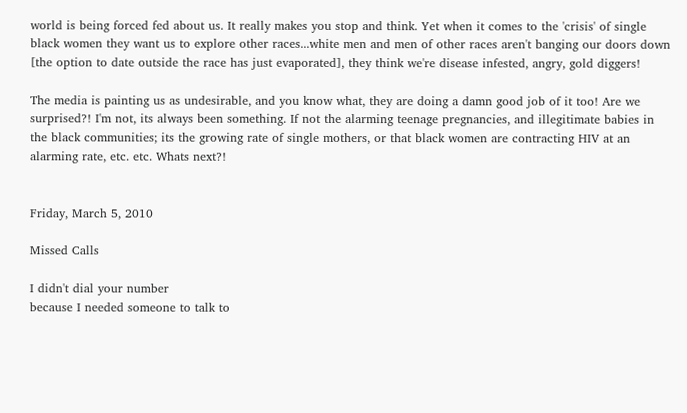world is being forced fed about us. It really makes you stop and think. Yet when it comes to the 'crisis' of single black women they want us to explore other races...white men and men of other races aren't banging our doors down [the option to date outside the race has just evaporated], they think we're disease infested, angry, gold diggers!

The media is painting us as undesirable, and you know what, they are doing a damn good job of it too! Are we surprised?! I'm not, its always been something. If not the alarming teenage pregnancies, and illegitimate babies in the black communities; its the growing rate of single mothers, or that black women are contracting HIV at an alarming rate, etc. etc. Whats next?!


Friday, March 5, 2010

Missed Calls

I didn't dial your number
because I needed someone to talk to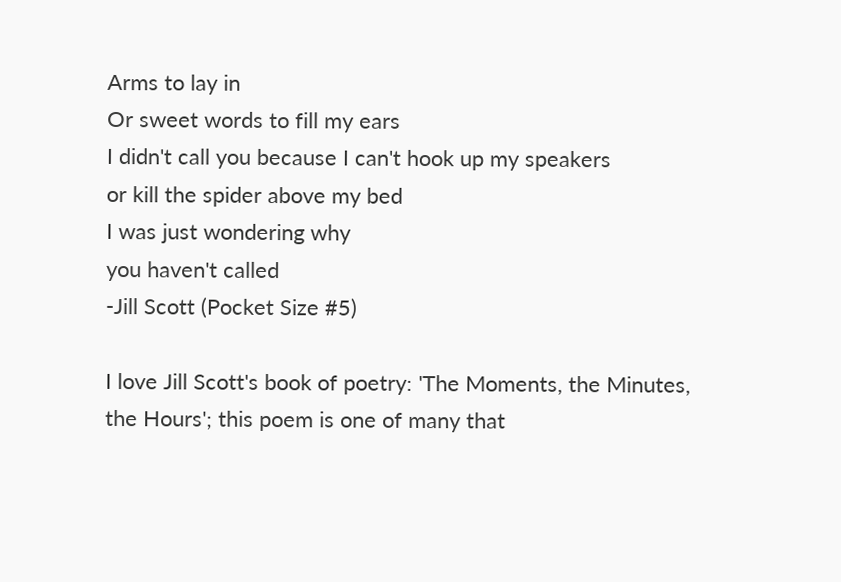Arms to lay in
Or sweet words to fill my ears
I didn't call you because I can't hook up my speakers
or kill the spider above my bed
I was just wondering why
you haven't called
-Jill Scott (Pocket Size #5)

I love Jill Scott's book of poetry: 'The Moments, the Minutes, the Hours'; this poem is one of many that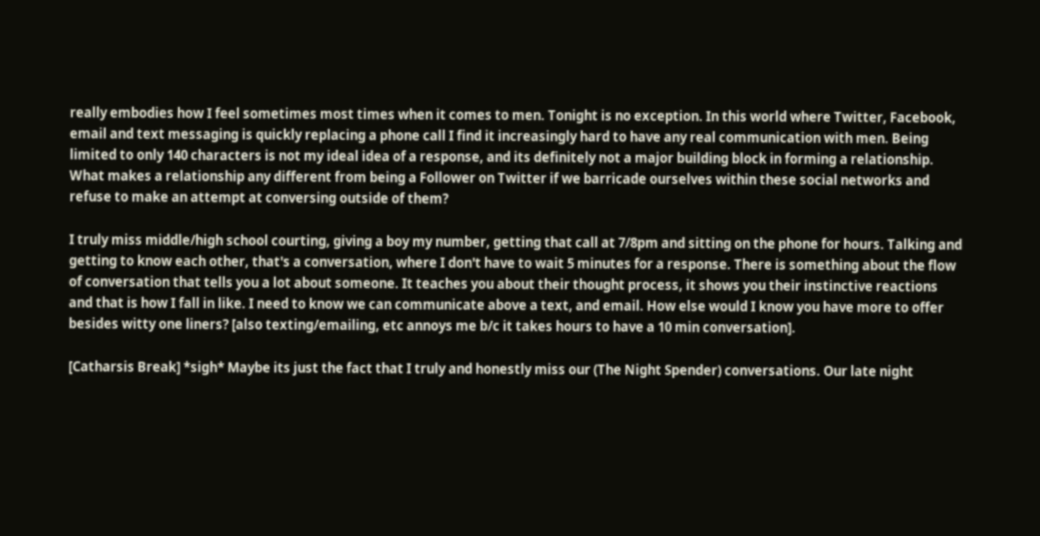really embodies how I feel sometimes most times when it comes to men. Tonight is no exception. In this world where Twitter, Facebook, email and text messaging is quickly replacing a phone call I find it increasingly hard to have any real communication with men. Being limited to only 140 characters is not my ideal idea of a response, and its definitely not a major building block in forming a relationship. What makes a relationship any different from being a Follower on Twitter if we barricade ourselves within these social networks and refuse to make an attempt at conversing outside of them?

I truly miss middle/high school courting, giving a boy my number, getting that call at 7/8pm and sitting on the phone for hours. Talking and getting to know each other, that's a conversation, where I don't have to wait 5 minutes for a response. There is something about the flow of conversation that tells you a lot about someone. It teaches you about their thought process, it shows you their instinctive reactions and that is how I fall in like. I need to know we can communicate above a text, and email. How else would I know you have more to offer besides witty one liners? [also texting/emailing, etc annoys me b/c it takes hours to have a 10 min conversation].

[Catharsis Break] *sigh* Maybe its just the fact that I truly and honestly miss our (The Night Spender) conversations. Our late night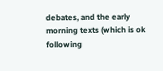debates, and the early morning texts (which is ok following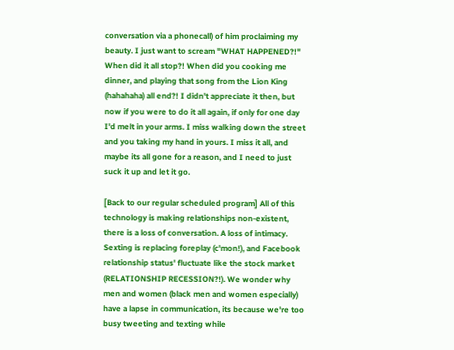conversation via a phonecall) of him proclaiming my beauty. I just want to scream "WHAT HAPPENED?!" When did it all stop?! When did you cooking me dinner, and playing that song from the Lion King (hahahaha) all end?! I didn't appreciate it then, but now if you were to do it all again, if only for one day I'd melt in your arms. I miss walking down the street and you taking my hand in yours. I miss it all, and maybe its all gone for a reason, and I need to just suck it up and let it go.

[Back to our regular scheduled program] All of this technology is making relationships non-existent, there is a loss of conversation. A loss of intimacy. Sexting is replacing foreplay (c'mon!), and Facebook relationship status' fluctuate like the stock market (RELATIONSHIP RECESSION?!). We wonder why men and women (black men and women especially) have a lapse in communication, its because we're too busy tweeting and texting while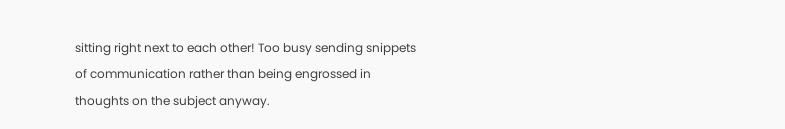sitting right next to each other! Too busy sending snippets of communication rather than being engrossed in thoughts on the subject anyway.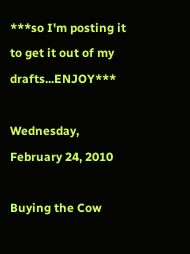***so I'm posting it to get it out of my drafts...ENJOY***

Wednesday, February 24, 2010

Buying the Cow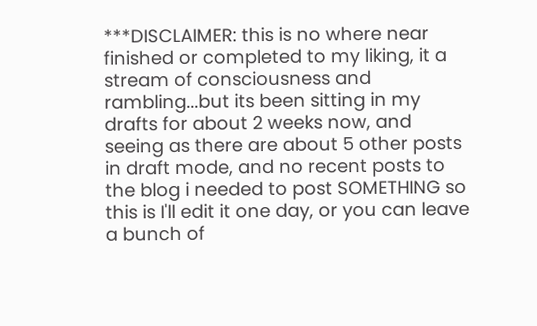***DISCLAIMER: this is no where near finished or completed to my liking, it a stream of consciousness and rambling...but its been sitting in my drafts for about 2 weeks now, and seeing as there are about 5 other posts in draft mode, and no recent posts to the blog i needed to post SOMETHING so this is I'll edit it one day, or you can leave a bunch of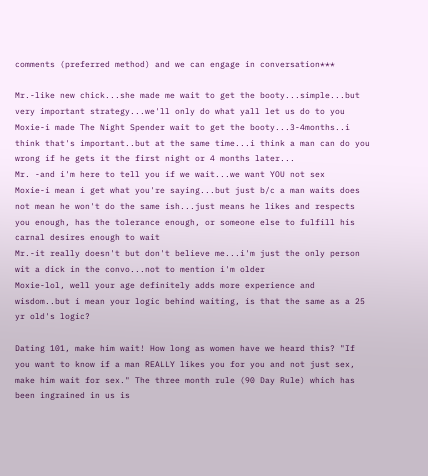comments (preferred method) and we can engage in conversation***

Mr.-like new chick...she made me wait to get the booty...simple...but very important strategy...we'll only do what yall let us do to you
Moxie-i made The Night Spender wait to get the booty...3-4months..i think that's important..but at the same time...i think a man can do you wrong if he gets it the first night or 4 months later...
Mr. -and i'm here to tell you if we wait...we want YOU not sex
Moxie-i mean i get what you're saying...but just b/c a man waits does not mean he won't do the same ish...just means he likes and respects you enough, has the tolerance enough, or someone else to fulfill his carnal desires enough to wait
Mr.-it really doesn't but don't believe me...i'm just the only person wit a dick in the convo...not to mention i'm older
Moxie-lol, well your age definitely adds more experience and wisdom..but i mean your logic behind waiting, is that the same as a 25 yr old's logic?

Dating 101, make him wait! How long as women have we heard this? "If you want to know if a man REALLY likes you for you and not just sex, make him wait for sex." The three month rule (90 Day Rule) which has been ingrained in us is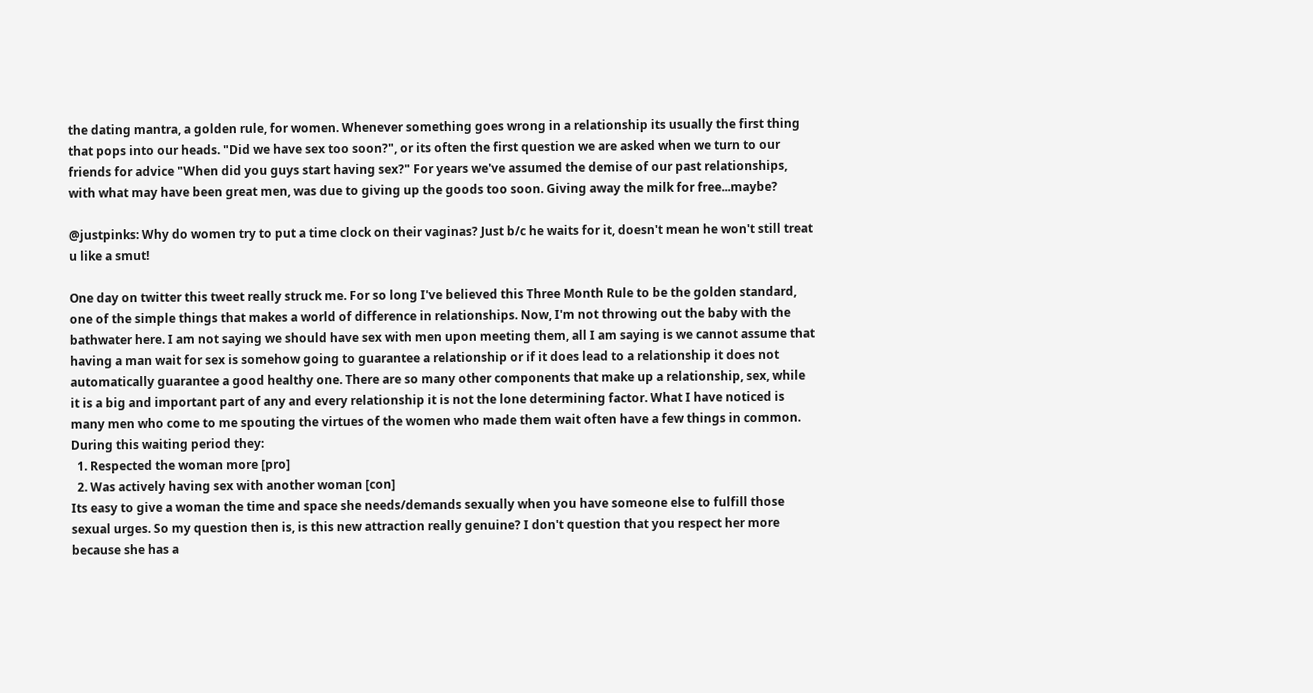the dating mantra, a golden rule, for women. Whenever something goes wrong in a relationship its usually the first thing that pops into our heads. "Did we have sex too soon?", or its often the first question we are asked when we turn to our friends for advice "When did you guys start having sex?" For years we've assumed the demise of our past relationships, with what may have been great men, was due to giving up the goods too soon. Giving away the milk for free...maybe?

@justpinks: Why do women try to put a time clock on their vaginas? Just b/c he waits for it, doesn't mean he won't still treat u like a smut!

One day on twitter this tweet really struck me. For so long I've believed this Three Month Rule to be the golden standard, one of the simple things that makes a world of difference in relationships. Now, I'm not throwing out the baby with the bathwater here. I am not saying we should have sex with men upon meeting them, all I am saying is we cannot assume that having a man wait for sex is somehow going to guarantee a relationship or if it does lead to a relationship it does not automatically guarantee a good healthy one. There are so many other components that make up a relationship, sex, while it is a big and important part of any and every relationship it is not the lone determining factor. What I have noticed is many men who come to me spouting the virtues of the women who made them wait often have a few things in common. During this waiting period they:
  1. Respected the woman more [pro]
  2. Was actively having sex with another woman [con]
Its easy to give a woman the time and space she needs/demands sexually when you have someone else to fulfill those sexual urges. So my question then is, is this new attraction really genuine? I don't question that you respect her more because she has a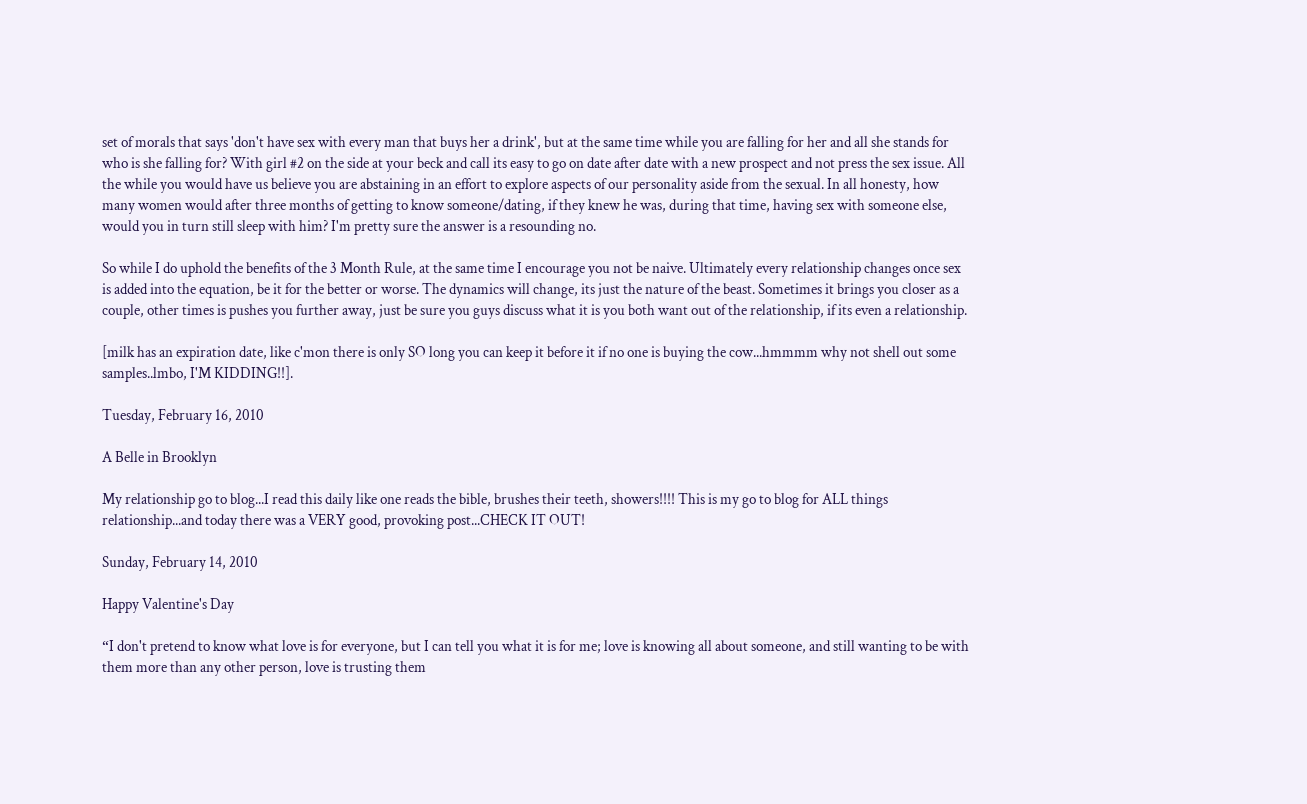set of morals that says 'don't have sex with every man that buys her a drink', but at the same time while you are falling for her and all she stands for who is she falling for? With girl #2 on the side at your beck and call its easy to go on date after date with a new prospect and not press the sex issue. All the while you would have us believe you are abstaining in an effort to explore aspects of our personality aside from the sexual. In all honesty, how many women would after three months of getting to know someone/dating, if they knew he was, during that time, having sex with someone else, would you in turn still sleep with him? I'm pretty sure the answer is a resounding no.

So while I do uphold the benefits of the 3 Month Rule, at the same time I encourage you not be naive. Ultimately every relationship changes once sex is added into the equation, be it for the better or worse. The dynamics will change, its just the nature of the beast. Sometimes it brings you closer as a couple, other times is pushes you further away, just be sure you guys discuss what it is you both want out of the relationship, if its even a relationship.

[milk has an expiration date, like c'mon there is only SO long you can keep it before it if no one is buying the cow...hmmmm why not shell out some samples..lmbo, I'M KIDDING!!].

Tuesday, February 16, 2010

A Belle in Brooklyn

My relationship go to blog...I read this daily like one reads the bible, brushes their teeth, showers!!!! This is my go to blog for ALL things relationship...and today there was a VERY good, provoking post...CHECK IT OUT!

Sunday, February 14, 2010

Happy Valentine's Day

“I don't pretend to know what love is for everyone, but I can tell you what it is for me; love is knowing all about someone, and still wanting to be with them more than any other person, love is trusting them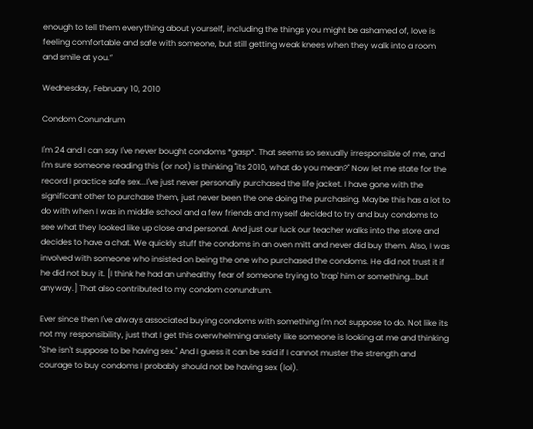enough to tell them everything about yourself, including the things you might be ashamed of, love is feeling comfortable and safe with someone, but still getting weak knees when they walk into a room and smile at you.”

Wednesday, February 10, 2010

Condom Conundrum

I'm 24 and I can say I've never bought condoms *gasp*. That seems so sexually irresponsible of me, and I'm sure someone reading this (or not) is thinking "its 2010, what do you mean?" Now let me state for the record I practice safe sex...I've just never personally purchased the life jacket. I have gone with the significant other to purchase them, just never been the one doing the purchasing. Maybe this has a lot to do with when I was in middle school and a few friends and myself decided to try and buy condoms to see what they looked like up close and personal. And just our luck our teacher walks into the store and decides to have a chat. We quickly stuff the condoms in an oven mitt and never did buy them. Also, I was involved with someone who insisted on being the one who purchased the condoms. He did not trust it if he did not buy it. [I think he had an unhealthy fear of someone trying to 'trap' him or something...but anyway.] That also contributed to my condom conundrum.

Ever since then I've always associated buying condoms with something I'm not suppose to do. Not like its not my responsibility, just that I get this overwhelming anxiety like someone is looking at me and thinking "She isn't suppose to be having sex." And I guess it can be said if I cannot muster the strength and courage to buy condoms I probably should not be having sex (lol).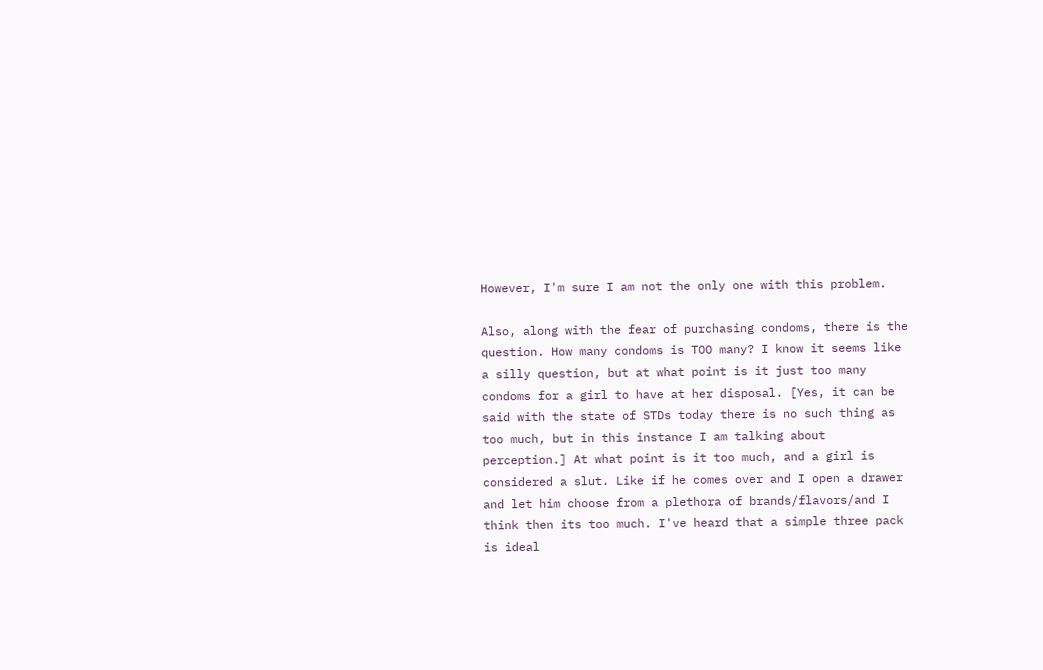However, I'm sure I am not the only one with this problem.

Also, along with the fear of purchasing condoms, there is the question. How many condoms is TOO many? I know it seems like a silly question, but at what point is it just too many condoms for a girl to have at her disposal. [Yes, it can be said with the state of STDs today there is no such thing as too much, but in this instance I am talking about perception.] At what point is it too much, and a girl is considered a slut. Like if he comes over and I open a drawer and let him choose from a plethora of brands/flavors/and I think then its too much. I've heard that a simple three pack is ideal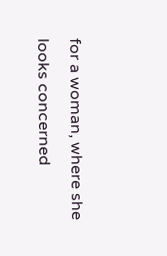for a woman, where she looks concerned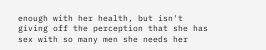enough with her health, but isn't giving off the perception that she has sex with so many men she needs her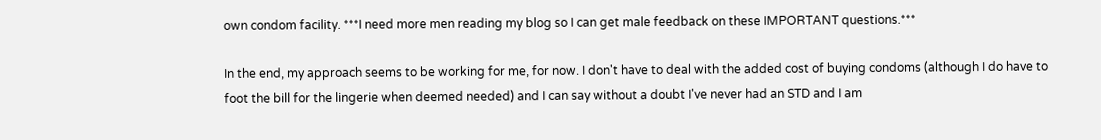own condom facility. ***I need more men reading my blog so I can get male feedback on these IMPORTANT questions.***

In the end, my approach seems to be working for me, for now. I don't have to deal with the added cost of buying condoms (although I do have to foot the bill for the lingerie when deemed needed) and I can say without a doubt I've never had an STD and I am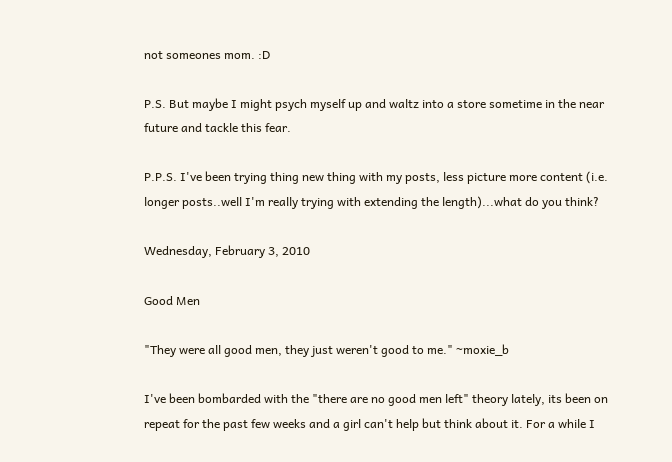not someones mom. :D

P.S. But maybe I might psych myself up and waltz into a store sometime in the near future and tackle this fear.

P.P.S. I've been trying thing new thing with my posts, less picture more content (i.e. longer posts..well I'm really trying with extending the length)...what do you think?

Wednesday, February 3, 2010

Good Men

"They were all good men, they just weren't good to me." ~moxie_b

I've been bombarded with the "there are no good men left" theory lately, its been on repeat for the past few weeks and a girl can't help but think about it. For a while I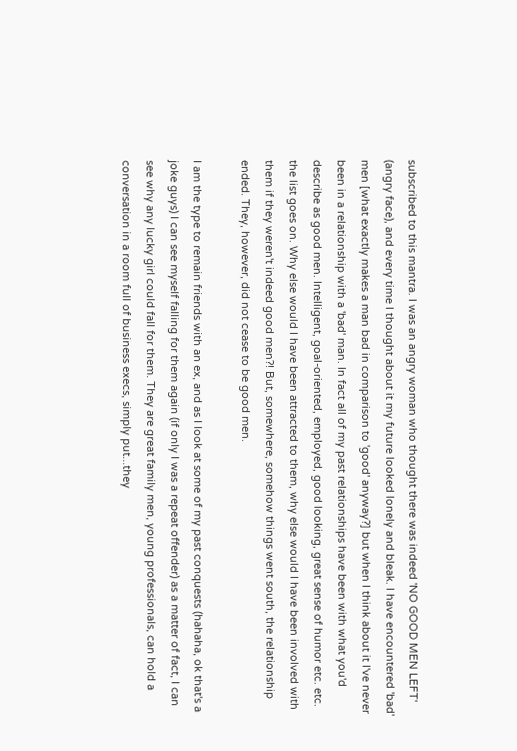subscribed to this mantra. I was an angry woman who thought there was indeed 'NO GOOD MEN LEFT' (angry face), and every time I thought about it my future looked lonely and bleak. I have encountered 'bad' men [what exactly makes a man bad in comparison to 'good' anyway?] but when I think about it I've never been in a relationship with a 'bad' man. In fact all of my past relationships have been with what you'd describe as good men. Intelligent, goal-oriented, employed, good looking, great sense of humor etc. etc. the list goes on. Why else would I have been attracted to them, why else would I have been involved with them if they weren't indeed good men?! But, somewhere, somehow things went south, the relationship ended. They, however, did not cease to be good men.

I am the type to remain friends with an ex, and as I look at some of my past conquests (hahaha, ok that's a joke guys) I can see myself falling for them again (if only I was a repeat offender) as a matter of fact, I can see why any lucky girl could fall for them. They are great family men, young professionals, can hold a conversation in a room full of business execs, simply put...they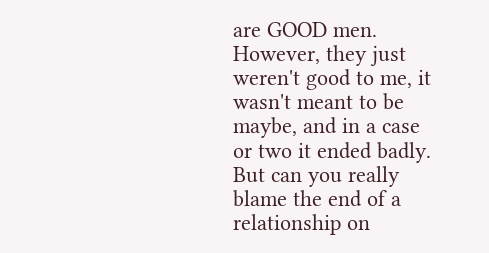are GOOD men. However, they just weren't good to me, it wasn't meant to be maybe, and in a case or two it ended badly. But can you really blame the end of a relationship on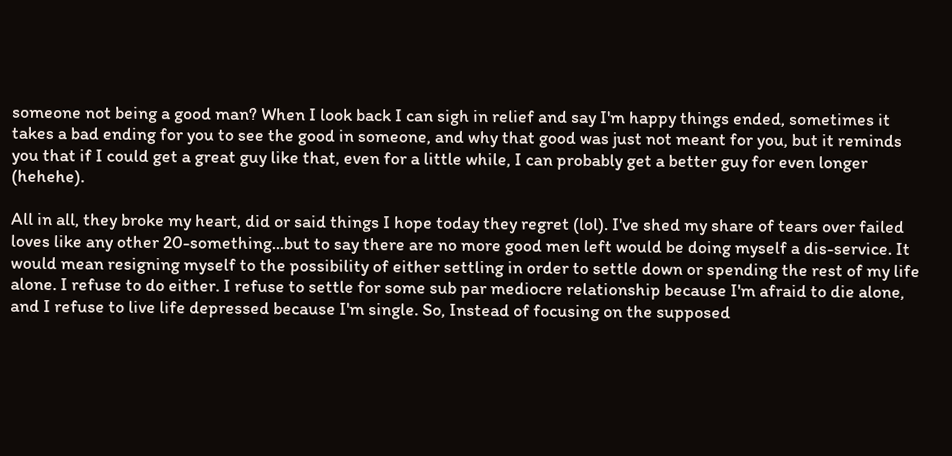someone not being a good man? When I look back I can sigh in relief and say I'm happy things ended, sometimes it takes a bad ending for you to see the good in someone, and why that good was just not meant for you, but it reminds you that if I could get a great guy like that, even for a little while, I can probably get a better guy for even longer (hehehe).

All in all, they broke my heart, did or said things I hope today they regret (lol). I've shed my share of tears over failed loves like any other 20-something...but to say there are no more good men left would be doing myself a dis-service. It would mean resigning myself to the possibility of either settling in order to settle down or spending the rest of my life alone. I refuse to do either. I refuse to settle for some sub par mediocre relationship because I'm afraid to die alone, and I refuse to live life depressed because I'm single. So, Instead of focusing on the supposed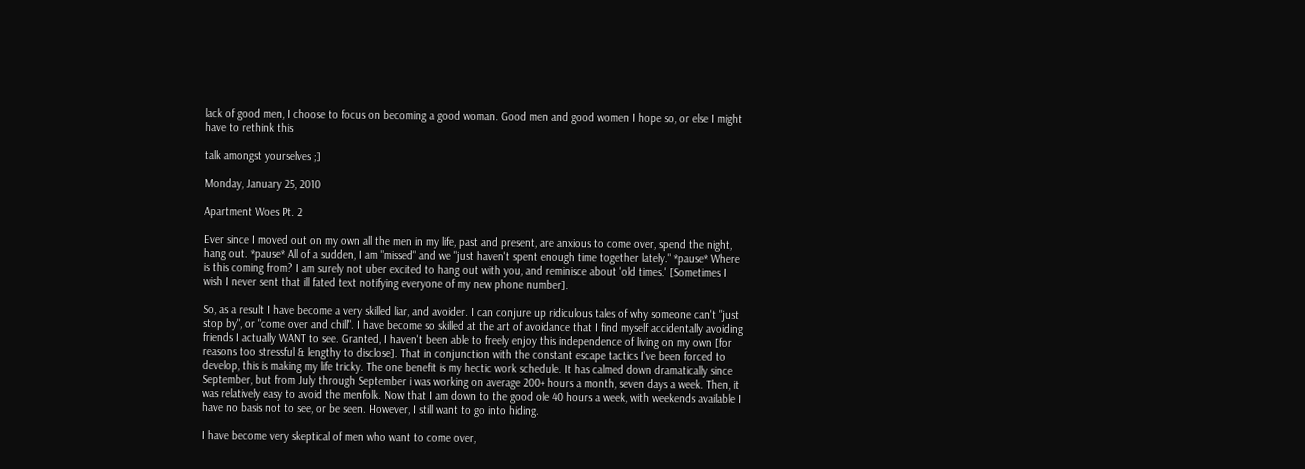lack of good men, I choose to focus on becoming a good woman. Good men and good women I hope so, or else I might have to rethink this

talk amongst yourselves ;]

Monday, January 25, 2010

Apartment Woes Pt. 2

Ever since I moved out on my own all the men in my life, past and present, are anxious to come over, spend the night, hang out. *pause* All of a sudden, I am "missed" and we "just haven't spent enough time together lately." *pause* Where is this coming from? I am surely not uber excited to hang out with you, and reminisce about 'old times.' [Sometimes I wish I never sent that ill fated text notifying everyone of my new phone number].

So, as a result I have become a very skilled liar, and avoider. I can conjure up ridiculous tales of why someone can't "just stop by", or "come over and chill". I have become so skilled at the art of avoidance that I find myself accidentally avoiding friends I actually WANT to see. Granted, I haven't been able to freely enjoy this independence of living on my own [for reasons too stressful & lengthy to disclose]. That in conjunction with the constant escape tactics I've been forced to develop, this is making my life tricky. The one benefit is my hectic work schedule. It has calmed down dramatically since September, but from July through September i was working on average 200+ hours a month, seven days a week. Then, it was relatively easy to avoid the menfolk. Now that I am down to the good ole 40 hours a week, with weekends available I have no basis not to see, or be seen. However, I still want to go into hiding.

I have become very skeptical of men who want to come over,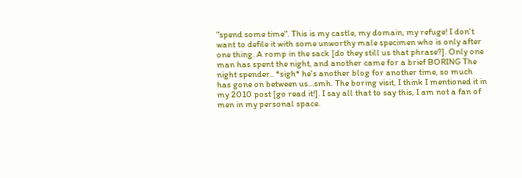"spend some time". This is my castle, my domain, my refuge! I don't want to defile it with some unworthy male specimen who is only after one thing. A romp in the sack [do they still us that phrase?]. Only one man has spent the night, and another came for a brief BORING The night spender.. *sigh* he's another blog for another time, so much has gone on between us...smh. The boring visit, I think I mentioned it in my 2010 post [go read it!]. I say all that to say this, I am not a fan of men in my personal space.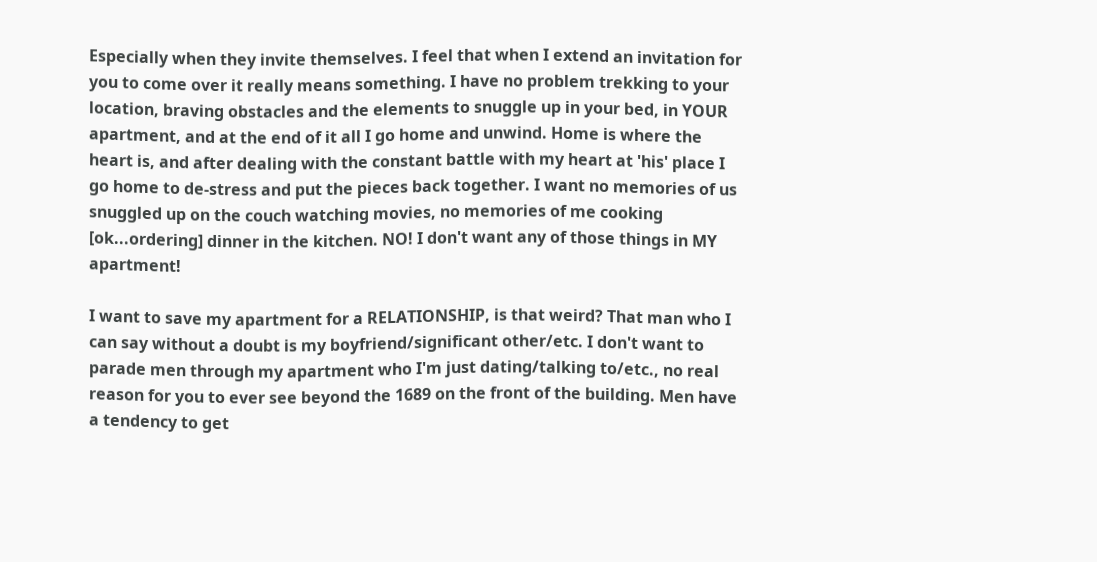Especially when they invite themselves. I feel that when I extend an invitation for you to come over it really means something. I have no problem trekking to your location, braving obstacles and the elements to snuggle up in your bed, in YOUR apartment, and at the end of it all I go home and unwind. Home is where the heart is, and after dealing with the constant battle with my heart at 'his' place I go home to de-stress and put the pieces back together. I want no memories of us snuggled up on the couch watching movies, no memories of me cooking [ok...ordering] dinner in the kitchen. NO! I don't want any of those things in MY apartment!

I want to save my apartment for a RELATIONSHIP, is that weird? That man who I can say without a doubt is my boyfriend/significant other/etc. I don't want to parade men through my apartment who I'm just dating/talking to/etc., no real reason for you to ever see beyond the 1689 on the front of the building. Men have a tendency to get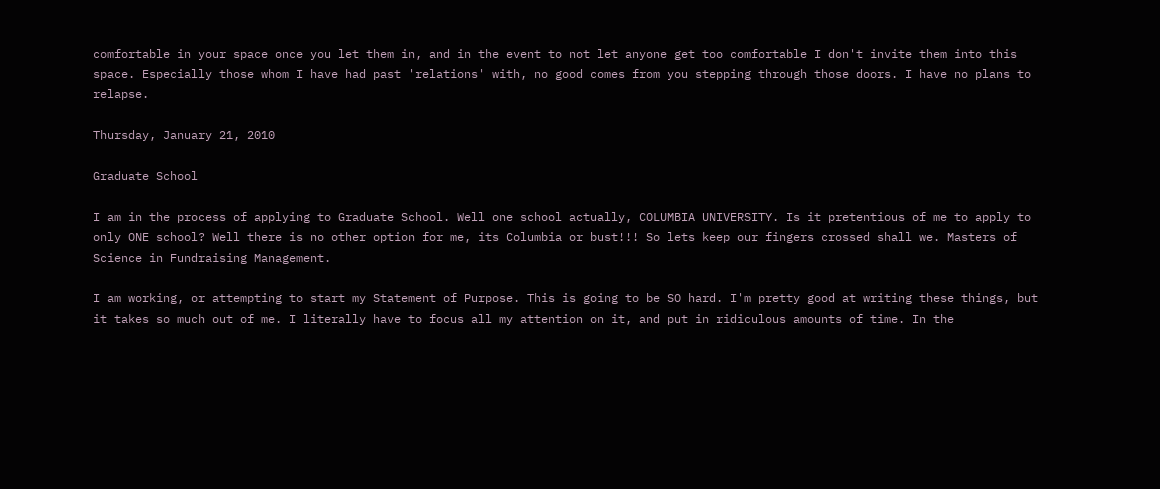comfortable in your space once you let them in, and in the event to not let anyone get too comfortable I don't invite them into this space. Especially those whom I have had past 'relations' with, no good comes from you stepping through those doors. I have no plans to relapse.

Thursday, January 21, 2010

Graduate School

I am in the process of applying to Graduate School. Well one school actually, COLUMBIA UNIVERSITY. Is it pretentious of me to apply to only ONE school? Well there is no other option for me, its Columbia or bust!!! So lets keep our fingers crossed shall we. Masters of Science in Fundraising Management.

I am working, or attempting to start my Statement of Purpose. This is going to be SO hard. I'm pretty good at writing these things, but it takes so much out of me. I literally have to focus all my attention on it, and put in ridiculous amounts of time. In the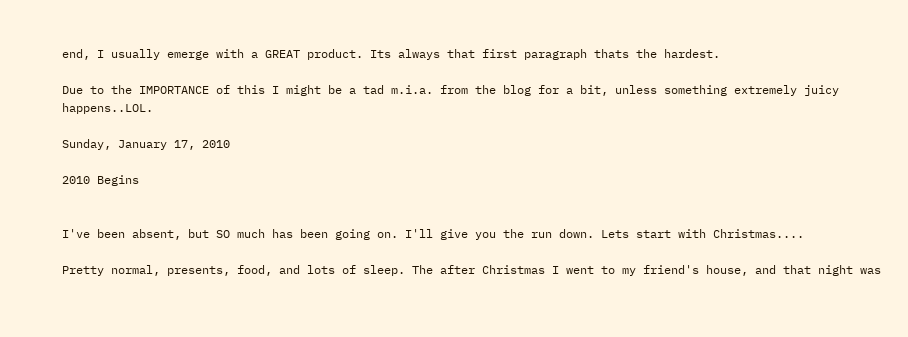end, I usually emerge with a GREAT product. Its always that first paragraph thats the hardest.

Due to the IMPORTANCE of this I might be a tad m.i.a. from the blog for a bit, unless something extremely juicy happens..LOL.

Sunday, January 17, 2010

2010 Begins


I've been absent, but SO much has been going on. I'll give you the run down. Lets start with Christmas....

Pretty normal, presents, food, and lots of sleep. The after Christmas I went to my friend's house, and that night was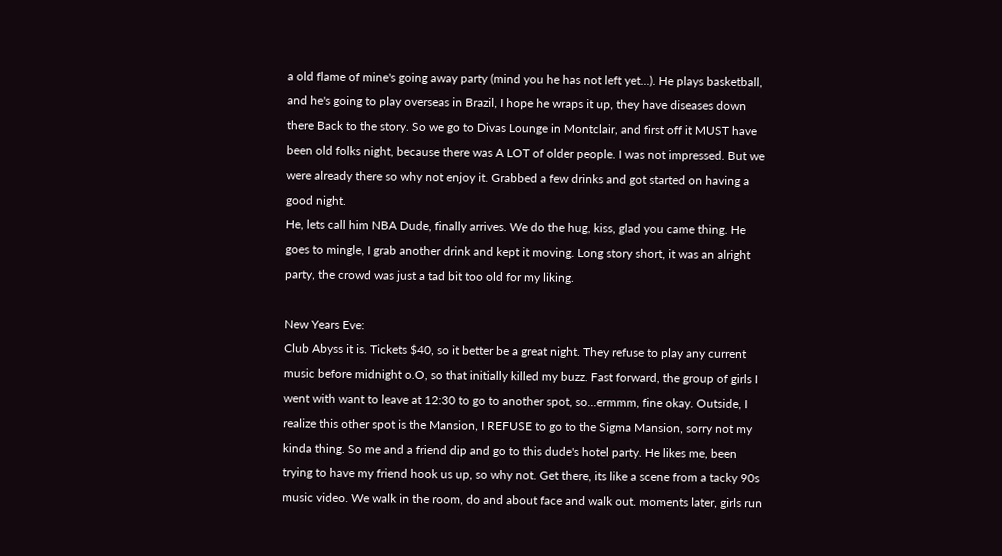a old flame of mine's going away party (mind you he has not left yet...). He plays basketball, and he's going to play overseas in Brazil, I hope he wraps it up, they have diseases down there Back to the story. So we go to Divas Lounge in Montclair, and first off it MUST have been old folks night, because there was A LOT of older people. I was not impressed. But we were already there so why not enjoy it. Grabbed a few drinks and got started on having a good night.
He, lets call him NBA Dude, finally arrives. We do the hug, kiss, glad you came thing. He goes to mingle, I grab another drink and kept it moving. Long story short, it was an alright party, the crowd was just a tad bit too old for my liking.

New Years Eve:
Club Abyss it is. Tickets $40, so it better be a great night. They refuse to play any current music before midnight o.O, so that initially killed my buzz. Fast forward, the group of girls I went with want to leave at 12:30 to go to another spot, so...ermmm, fine okay. Outside, I realize this other spot is the Mansion, I REFUSE to go to the Sigma Mansion, sorry not my kinda thing. So me and a friend dip and go to this dude's hotel party. He likes me, been trying to have my friend hook us up, so why not. Get there, its like a scene from a tacky 90s music video. We walk in the room, do and about face and walk out. moments later, girls run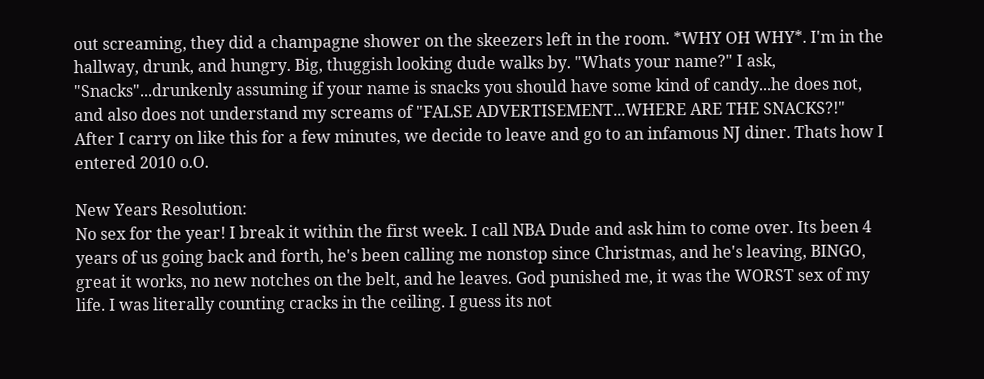out screaming, they did a champagne shower on the skeezers left in the room. *WHY OH WHY*. I'm in the hallway, drunk, and hungry. Big, thuggish looking dude walks by. "Whats your name?" I ask, "Snacks"...drunkenly assuming if your name is snacks you should have some kind of candy...he does not, and also does not understand my screams of "FALSE ADVERTISEMENT...WHERE ARE THE SNACKS?!" After I carry on like this for a few minutes, we decide to leave and go to an infamous NJ diner. Thats how I entered 2010 o.O.

New Years Resolution:
No sex for the year! I break it within the first week. I call NBA Dude and ask him to come over. Its been 4 years of us going back and forth, he's been calling me nonstop since Christmas, and he's leaving, BINGO, great it works, no new notches on the belt, and he leaves. God punished me, it was the WORST sex of my life. I was literally counting cracks in the ceiling. I guess its not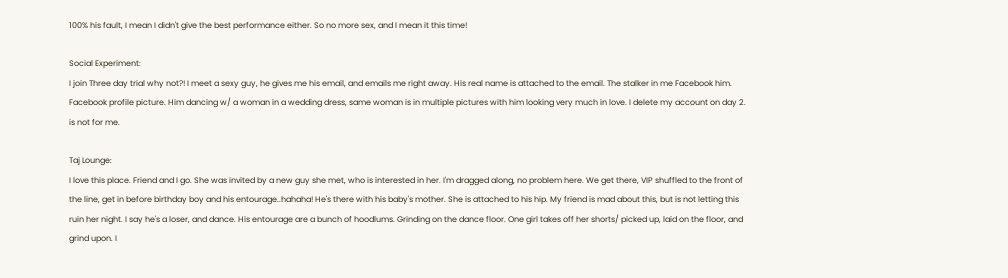100% his fault, I mean I didn't give the best performance either. So no more sex, and I mean it this time!

Social Experiment:
I join Three day trial why not?! I meet a sexy guy, he gives me his email, and emails me right away. His real name is attached to the email. The stalker in me Facebook him. Facebook profile picture. Him dancing w/ a woman in a wedding dress, same woman is in multiple pictures with him looking very much in love. I delete my account on day 2. is not for me.

Taj Lounge:
I love this place. Friend and I go. She was invited by a new guy she met, who is interested in her. I'm dragged along, no problem here. We get there, VIP shuffled to the front of the line, get in before birthday boy and his entourage..hahaha! He's there with his baby's mother. She is attached to his hip. My friend is mad about this, but is not letting this ruin her night. I say he's a loser, and dance. His entourage are a bunch of hoodlums. Grinding on the dance floor. One girl takes off her shorts/ picked up, laid on the floor, and grind upon. I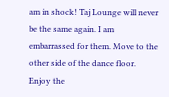am in shock! Taj Lounge will never be the same again. I am embarrassed for them. Move to the other side of the dance floor. Enjoy the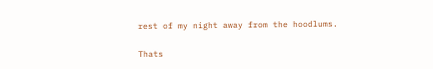rest of my night away from the hoodlums.

Thats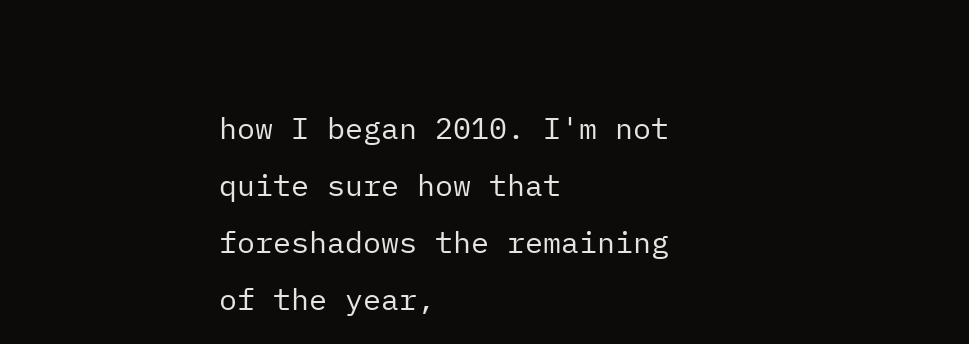how I began 2010. I'm not quite sure how that foreshadows the remaining of the year,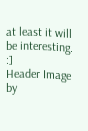at least it will be interesting. :]
Header Image by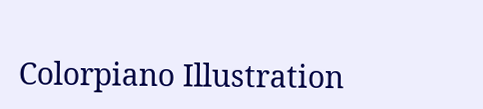Colorpiano Illustration